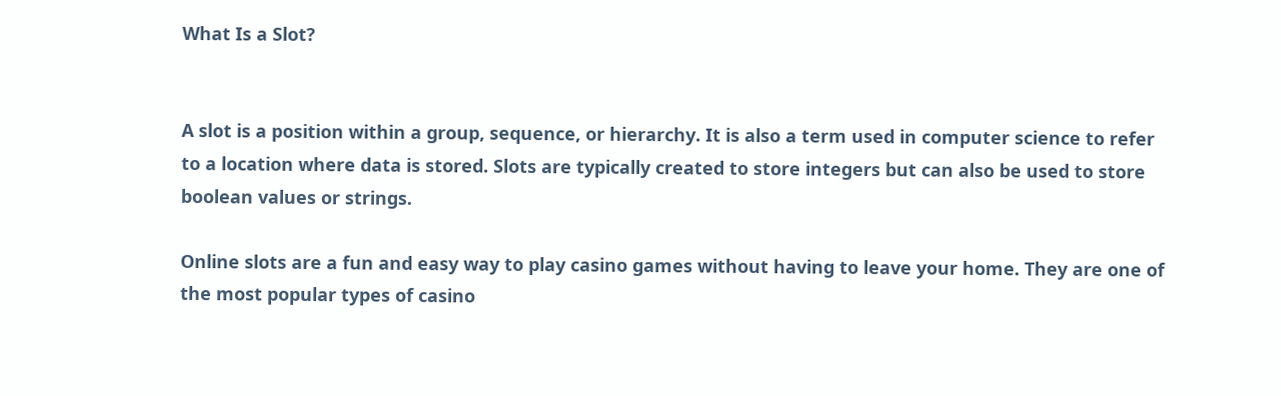What Is a Slot?


A slot is a position within a group, sequence, or hierarchy. It is also a term used in computer science to refer to a location where data is stored. Slots are typically created to store integers but can also be used to store boolean values or strings.

Online slots are a fun and easy way to play casino games without having to leave your home. They are one of the most popular types of casino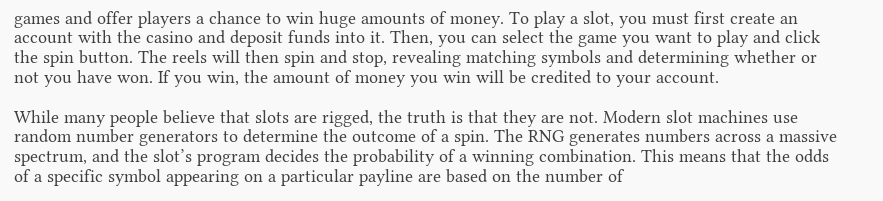games and offer players a chance to win huge amounts of money. To play a slot, you must first create an account with the casino and deposit funds into it. Then, you can select the game you want to play and click the spin button. The reels will then spin and stop, revealing matching symbols and determining whether or not you have won. If you win, the amount of money you win will be credited to your account.

While many people believe that slots are rigged, the truth is that they are not. Modern slot machines use random number generators to determine the outcome of a spin. The RNG generates numbers across a massive spectrum, and the slot’s program decides the probability of a winning combination. This means that the odds of a specific symbol appearing on a particular payline are based on the number of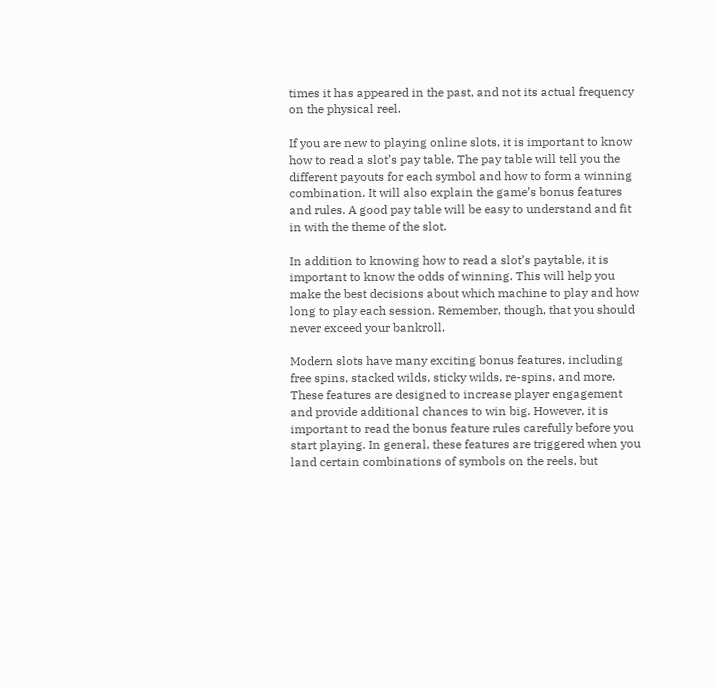times it has appeared in the past, and not its actual frequency on the physical reel.

If you are new to playing online slots, it is important to know how to read a slot’s pay table. The pay table will tell you the different payouts for each symbol and how to form a winning combination. It will also explain the game’s bonus features and rules. A good pay table will be easy to understand and fit in with the theme of the slot.

In addition to knowing how to read a slot’s paytable, it is important to know the odds of winning. This will help you make the best decisions about which machine to play and how long to play each session. Remember, though, that you should never exceed your bankroll.

Modern slots have many exciting bonus features, including free spins, stacked wilds, sticky wilds, re-spins, and more. These features are designed to increase player engagement and provide additional chances to win big. However, it is important to read the bonus feature rules carefully before you start playing. In general, these features are triggered when you land certain combinations of symbols on the reels, but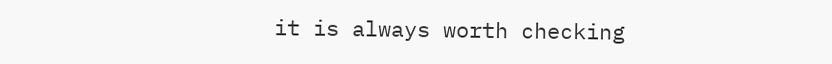it is always worth checking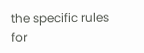the specific rules for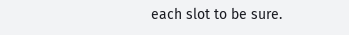each slot to be sure.